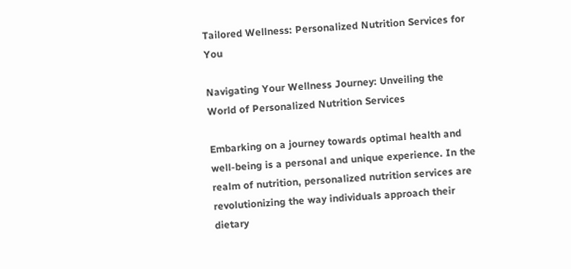Tailored Wellness: Personalized Nutrition Services for You

Navigating Your Wellness Journey: Unveiling the World of Personalized Nutrition Services

Embarking on a journey towards optimal health and well-being is a personal and unique experience. In the realm of nutrition, personalized nutrition services are revolutionizing the way individuals approach their dietary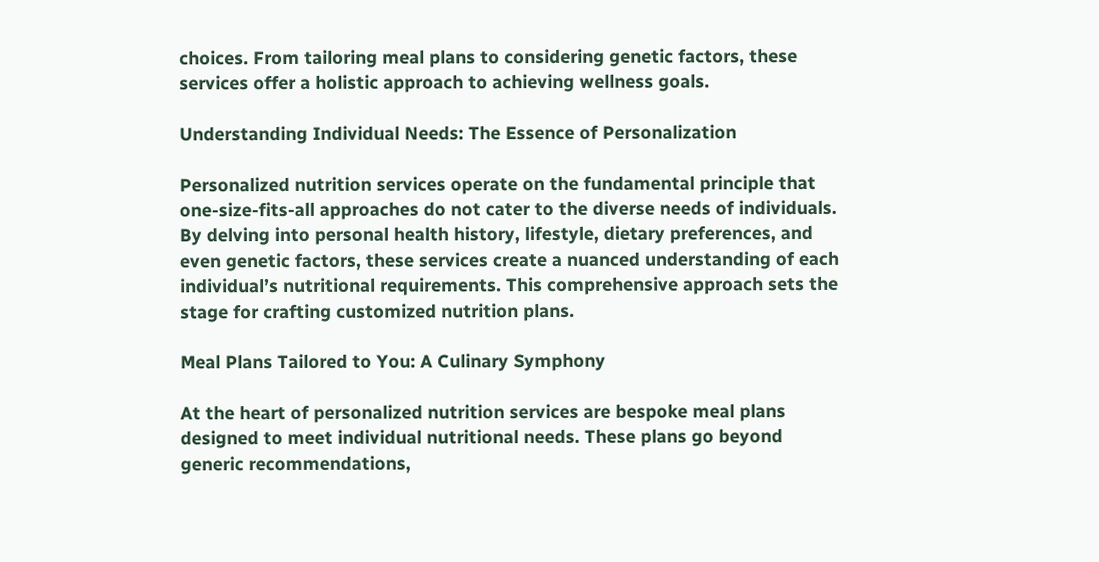choices. From tailoring meal plans to considering genetic factors, these services offer a holistic approach to achieving wellness goals.

Understanding Individual Needs: The Essence of Personalization

Personalized nutrition services operate on the fundamental principle that one-size-fits-all approaches do not cater to the diverse needs of individuals. By delving into personal health history, lifestyle, dietary preferences, and even genetic factors, these services create a nuanced understanding of each individual’s nutritional requirements. This comprehensive approach sets the stage for crafting customized nutrition plans.

Meal Plans Tailored to You: A Culinary Symphony

At the heart of personalized nutrition services are bespoke meal plans designed to meet individual nutritional needs. These plans go beyond generic recommendations,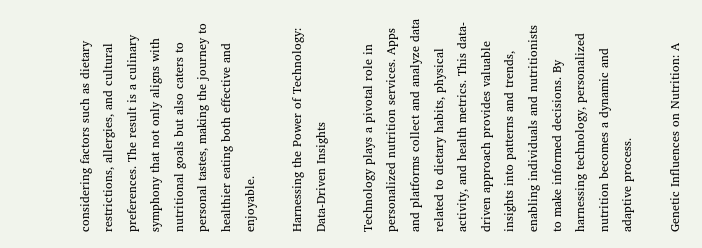considering factors such as dietary restrictions, allergies, and cultural preferences. The result is a culinary symphony that not only aligns with nutritional goals but also caters to personal tastes, making the journey to healthier eating both effective and enjoyable.

Harnessing the Power of Technology: Data-Driven Insights

Technology plays a pivotal role in personalized nutrition services. Apps and platforms collect and analyze data related to dietary habits, physical activity, and health metrics. This data-driven approach provides valuable insights into patterns and trends, enabling individuals and nutritionists to make informed decisions. By harnessing technology, personalized nutrition becomes a dynamic and adaptive process.

Genetic Influences on Nutrition: A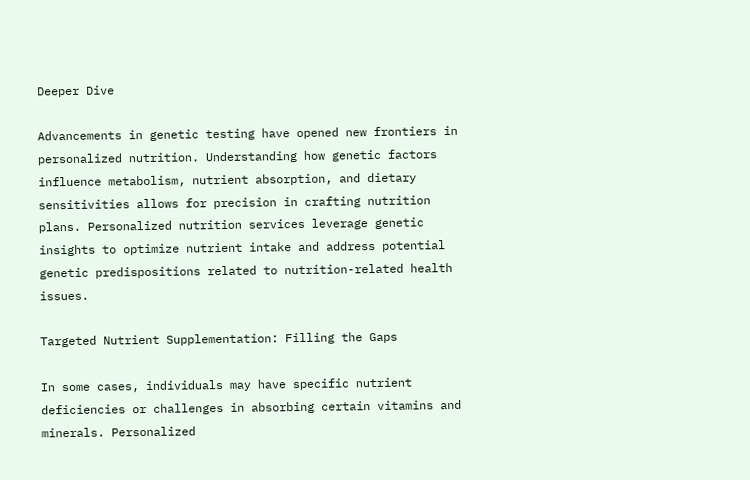Deeper Dive

Advancements in genetic testing have opened new frontiers in personalized nutrition. Understanding how genetic factors influence metabolism, nutrient absorption, and dietary sensitivities allows for precision in crafting nutrition plans. Personalized nutrition services leverage genetic insights to optimize nutrient intake and address potential genetic predispositions related to nutrition-related health issues.

Targeted Nutrient Supplementation: Filling the Gaps

In some cases, individuals may have specific nutrient deficiencies or challenges in absorbing certain vitamins and minerals. Personalized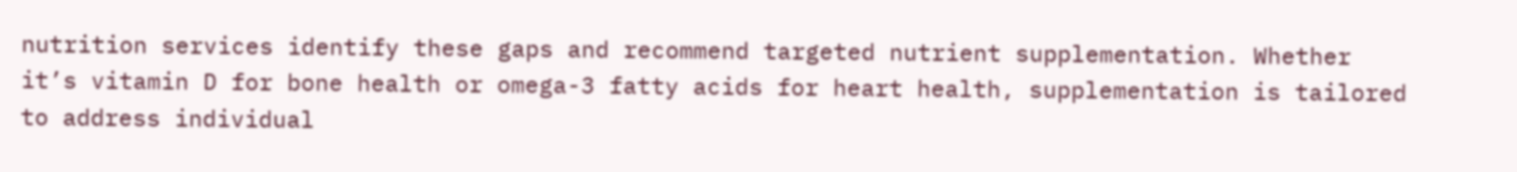nutrition services identify these gaps and recommend targeted nutrient supplementation. Whether it’s vitamin D for bone health or omega-3 fatty acids for heart health, supplementation is tailored to address individual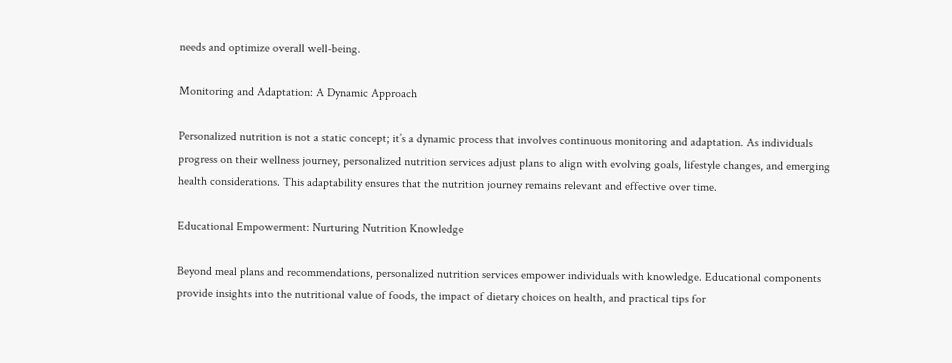needs and optimize overall well-being.

Monitoring and Adaptation: A Dynamic Approach

Personalized nutrition is not a static concept; it’s a dynamic process that involves continuous monitoring and adaptation. As individuals progress on their wellness journey, personalized nutrition services adjust plans to align with evolving goals, lifestyle changes, and emerging health considerations. This adaptability ensures that the nutrition journey remains relevant and effective over time.

Educational Empowerment: Nurturing Nutrition Knowledge

Beyond meal plans and recommendations, personalized nutrition services empower individuals with knowledge. Educational components provide insights into the nutritional value of foods, the impact of dietary choices on health, and practical tips for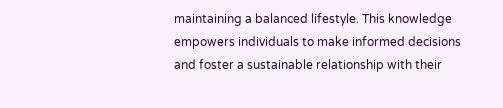maintaining a balanced lifestyle. This knowledge empowers individuals to make informed decisions and foster a sustainable relationship with their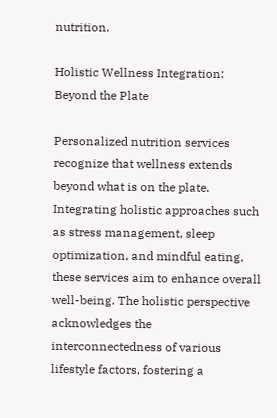nutrition.

Holistic Wellness Integration: Beyond the Plate

Personalized nutrition services recognize that wellness extends beyond what is on the plate. Integrating holistic approaches such as stress management, sleep optimization, and mindful eating, these services aim to enhance overall well-being. The holistic perspective acknowledges the interconnectedness of various lifestyle factors, fostering a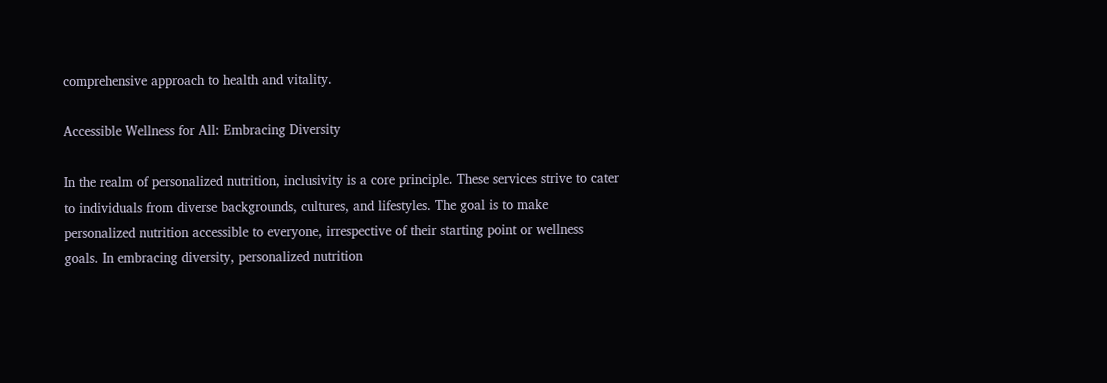comprehensive approach to health and vitality.

Accessible Wellness for All: Embracing Diversity

In the realm of personalized nutrition, inclusivity is a core principle. These services strive to cater to individuals from diverse backgrounds, cultures, and lifestyles. The goal is to make personalized nutrition accessible to everyone, irrespective of their starting point or wellness goals. In embracing diversity, personalized nutrition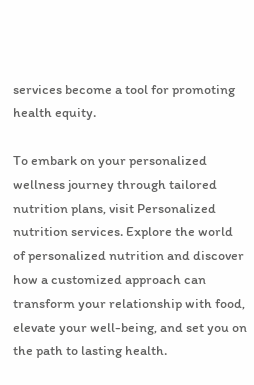services become a tool for promoting health equity.

To embark on your personalized wellness journey through tailored nutrition plans, visit Personalized nutrition services. Explore the world of personalized nutrition and discover how a customized approach can transform your relationship with food, elevate your well-being, and set you on the path to lasting health.